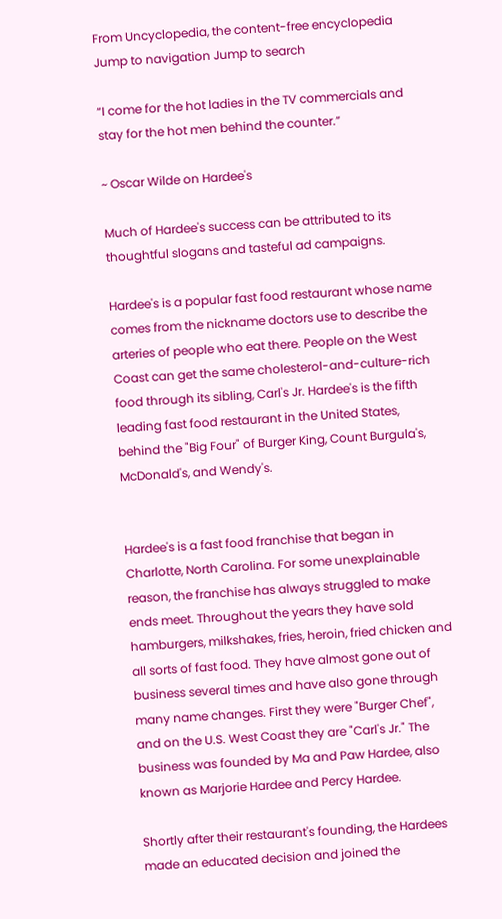From Uncyclopedia, the content-free encyclopedia
Jump to navigation Jump to search

“I come for the hot ladies in the TV commercials and stay for the hot men behind the counter.”

~ Oscar Wilde on Hardee's

Much of Hardee's success can be attributed to its thoughtful slogans and tasteful ad campaigns.

Hardee's is a popular fast food restaurant whose name comes from the nickname doctors use to describe the arteries of people who eat there. People on the West Coast can get the same cholesterol-and-culture-rich food through its sibling, Carl's Jr. Hardee's is the fifth leading fast food restaurant in the United States, behind the "Big Four" of Burger King, Count Burgula's, McDonald's, and Wendy's.


Hardee's is a fast food franchise that began in Charlotte, North Carolina. For some unexplainable reason, the franchise has always struggled to make ends meet. Throughout the years they have sold hamburgers, milkshakes, fries, heroin, fried chicken and all sorts of fast food. They have almost gone out of business several times and have also gone through many name changes. First they were "Burger Chef", and on the U.S. West Coast they are "Carl's Jr." The business was founded by Ma and Paw Hardee, also known as Marjorie Hardee and Percy Hardee.

Shortly after their restaurant's founding, the Hardees made an educated decision and joined the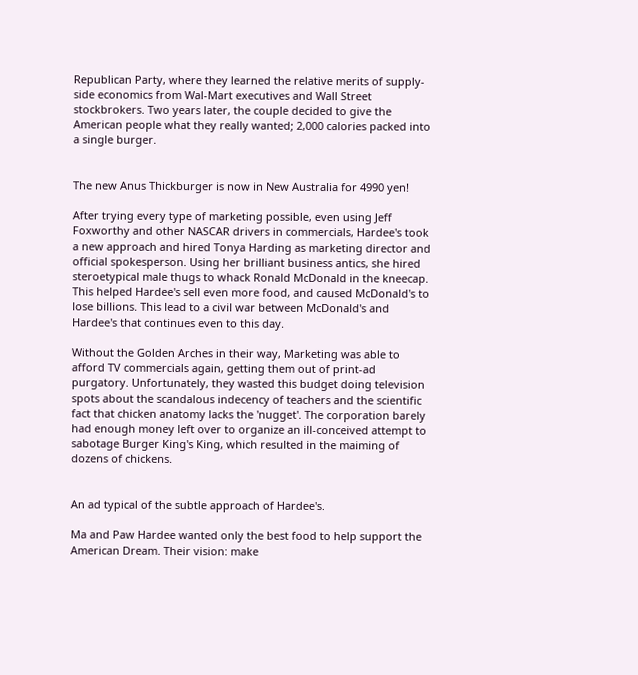Republican Party, where they learned the relative merits of supply-side economics from Wal-Mart executives and Wall Street stockbrokers. Two years later, the couple decided to give the American people what they really wanted; 2,000 calories packed into a single burger.


The new Anus Thickburger is now in New Australia for 4990 yen!

After trying every type of marketing possible, even using Jeff Foxworthy and other NASCAR drivers in commercials, Hardee's took a new approach and hired Tonya Harding as marketing director and official spokesperson. Using her brilliant business antics, she hired steroetypical male thugs to whack Ronald McDonald in the kneecap. This helped Hardee's sell even more food, and caused McDonald's to lose billions. This lead to a civil war between McDonald's and Hardee's that continues even to this day.

Without the Golden Arches in their way, Marketing was able to afford TV commercials again, getting them out of print-ad purgatory. Unfortunately, they wasted this budget doing television spots about the scandalous indecency of teachers and the scientific fact that chicken anatomy lacks the 'nugget'. The corporation barely had enough money left over to organize an ill-conceived attempt to sabotage Burger King's King, which resulted in the maiming of dozens of chickens.


An ad typical of the subtle approach of Hardee's.

Ma and Paw Hardee wanted only the best food to help support the American Dream. Their vision: make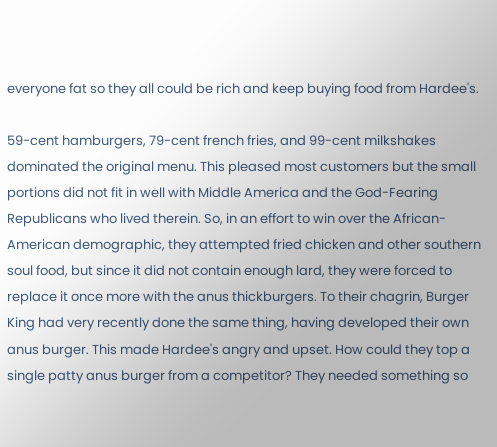everyone fat so they all could be rich and keep buying food from Hardee's.

59-cent hamburgers, 79-cent french fries, and 99-cent milkshakes dominated the original menu. This pleased most customers but the small portions did not fit in well with Middle America and the God-Fearing Republicans who lived therein. So, in an effort to win over the African-American demographic, they attempted fried chicken and other southern soul food, but since it did not contain enough lard, they were forced to replace it once more with the anus thickburgers. To their chagrin, Burger King had very recently done the same thing, having developed their own anus burger. This made Hardee's angry and upset. How could they top a single patty anus burger from a competitor? They needed something so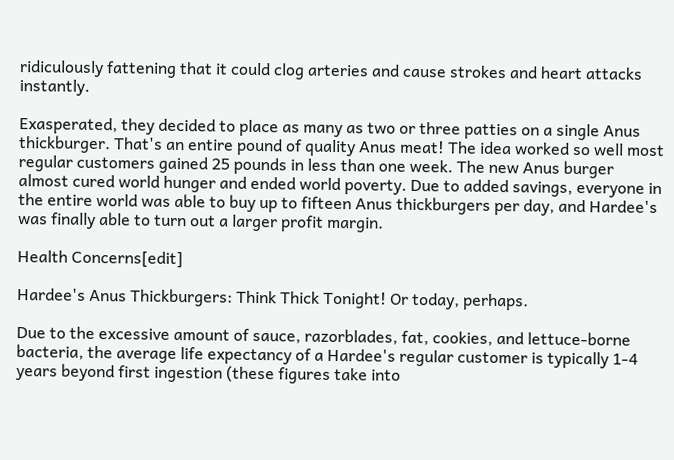ridiculously fattening that it could clog arteries and cause strokes and heart attacks instantly.

Exasperated, they decided to place as many as two or three patties on a single Anus thickburger. That's an entire pound of quality Anus meat! The idea worked so well most regular customers gained 25 pounds in less than one week. The new Anus burger almost cured world hunger and ended world poverty. Due to added savings, everyone in the entire world was able to buy up to fifteen Anus thickburgers per day, and Hardee's was finally able to turn out a larger profit margin.

Health Concerns[edit]

Hardee's Anus Thickburgers: Think Thick Tonight! Or today, perhaps.

Due to the excessive amount of sauce, razorblades, fat, cookies, and lettuce-borne bacteria, the average life expectancy of a Hardee's regular customer is typically 1-4 years beyond first ingestion (these figures take into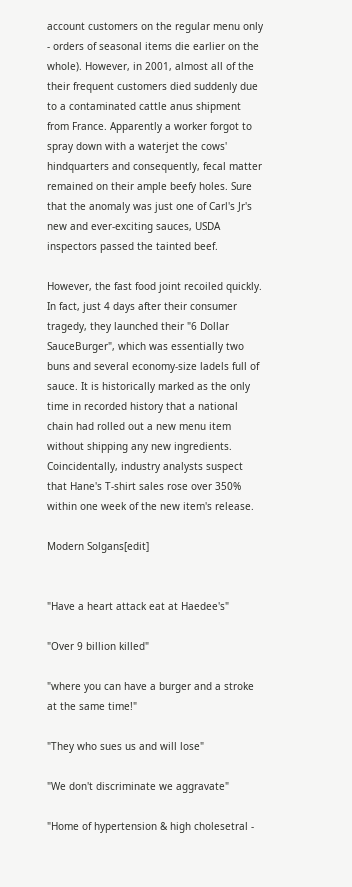account customers on the regular menu only - orders of seasonal items die earlier on the whole). However, in 2001, almost all of the their frequent customers died suddenly due to a contaminated cattle anus shipment from France. Apparently a worker forgot to spray down with a waterjet the cows' hindquarters and consequently, fecal matter remained on their ample beefy holes. Sure that the anomaly was just one of Carl's Jr's new and ever-exciting sauces, USDA inspectors passed the tainted beef.

However, the fast food joint recoiled quickly. In fact, just 4 days after their consumer tragedy, they launched their "6 Dollar SauceBurger", which was essentially two buns and several economy-size ladels full of sauce. It is historically marked as the only time in recorded history that a national chain had rolled out a new menu item without shipping any new ingredients. Coincidentally, industry analysts suspect that Hane's T-shirt sales rose over 350% within one week of the new item's release.

Modern Solgans[edit]


"Have a heart attack eat at Haedee's"

"Over 9 billion killed"

"where you can have a burger and a stroke at the same time!"

"They who sues us and will lose"

"We don't discriminate we aggravate"

"Home of hypertension & high cholesetral -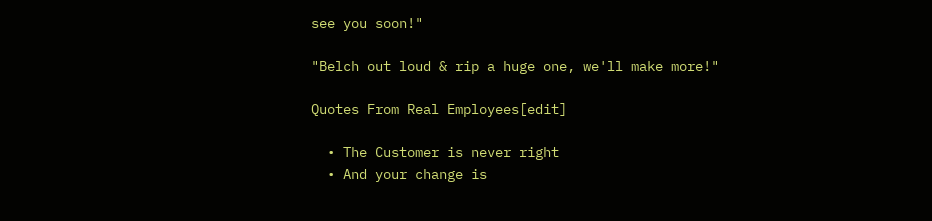see you soon!"

"Belch out loud & rip a huge one, we'll make more!"

Quotes From Real Employees[edit]

  • The Customer is never right
  • And your change is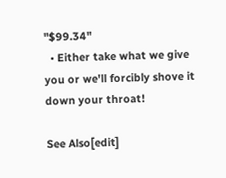"$99.34"
  • Either take what we give you or we'll forcibly shove it down your throat!

See Also[edit]